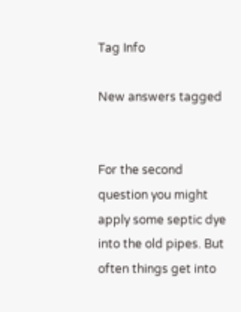Tag Info

New answers tagged


For the second question you might apply some septic dye into the old pipes. But often things get into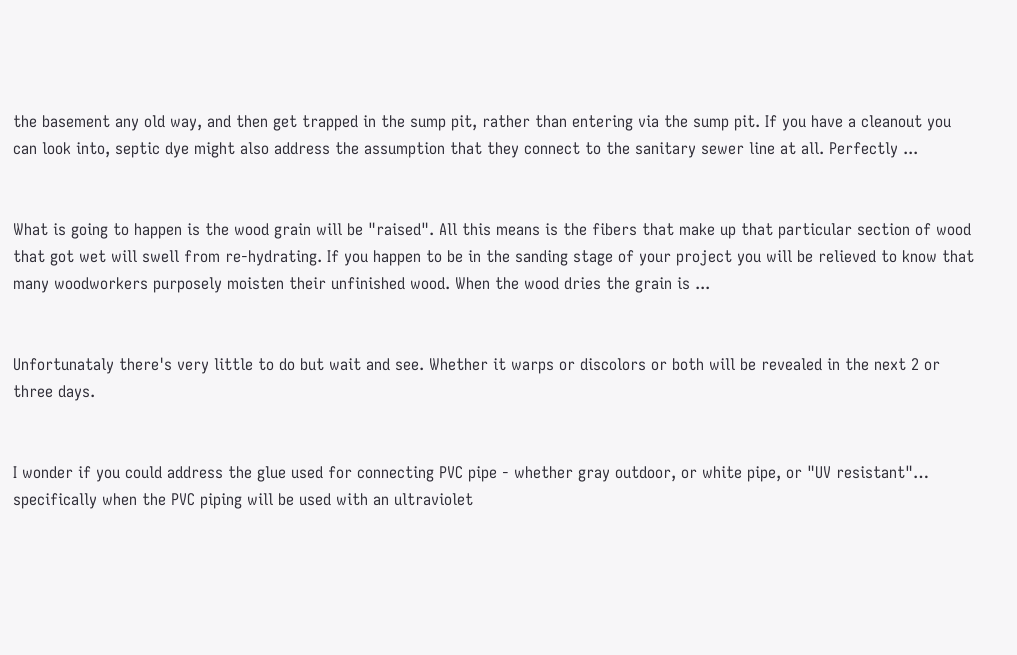the basement any old way, and then get trapped in the sump pit, rather than entering via the sump pit. If you have a cleanout you can look into, septic dye might also address the assumption that they connect to the sanitary sewer line at all. Perfectly ...


What is going to happen is the wood grain will be "raised". All this means is the fibers that make up that particular section of wood that got wet will swell from re-hydrating. If you happen to be in the sanding stage of your project you will be relieved to know that many woodworkers purposely moisten their unfinished wood. When the wood dries the grain is ...


Unfortunataly there's very little to do but wait and see. Whether it warps or discolors or both will be revealed in the next 2 or three days.


I wonder if you could address the glue used for connecting PVC pipe - whether gray outdoor, or white pipe, or "UV resistant"… specifically when the PVC piping will be used with an ultraviolet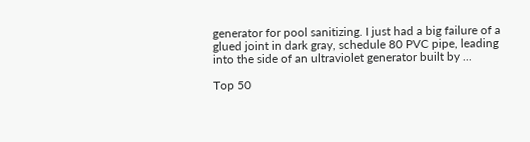generator for pool sanitizing. I just had a big failure of a glued joint in dark gray, schedule 80 PVC pipe, leading into the side of an ultraviolet generator built by ...

Top 50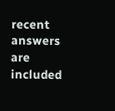recent answers are included